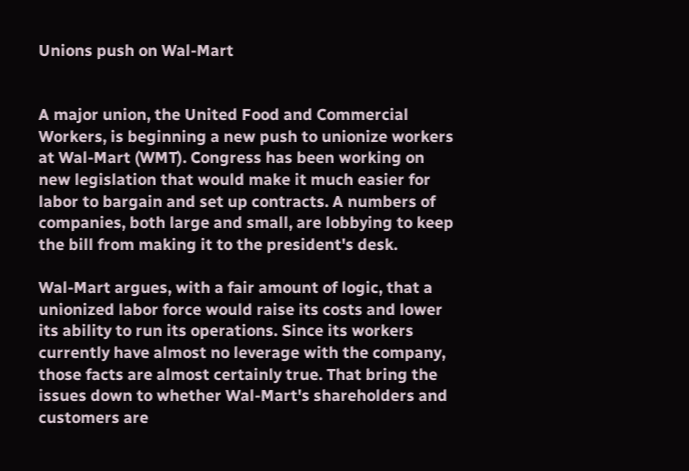Unions push on Wal-Mart


A major union, the United Food and Commercial Workers, is beginning a new push to unionize workers at Wal-Mart (WMT). Congress has been working on new legislation that would make it much easier for labor to bargain and set up contracts. A numbers of companies, both large and small, are lobbying to keep the bill from making it to the president's desk.

Wal-Mart argues, with a fair amount of logic, that a unionized labor force would raise its costs and lower its ability to run its operations. Since its workers currently have almost no leverage with the company, those facts are almost certainly true. That bring the issues down to whether Wal-Mart's shareholders and customers are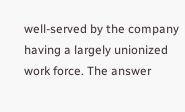well-served by the company having a largely unionized work force. The answer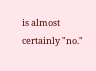is almost certainly "no."